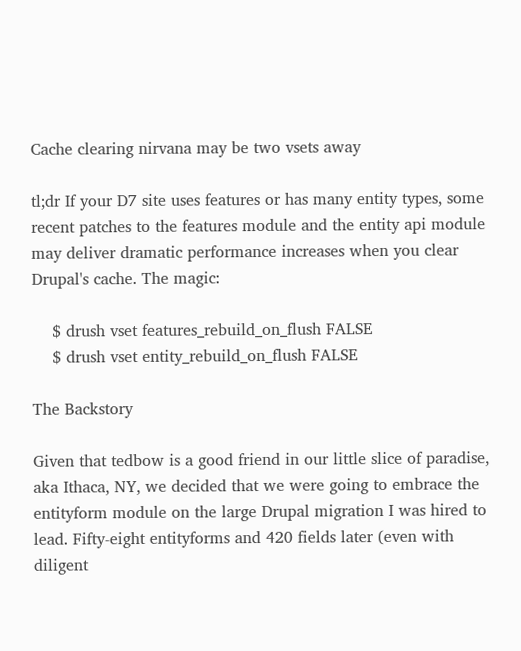Cache clearing nirvana may be two vsets away

tl;dr If your D7 site uses features or has many entity types, some recent patches to the features module and the entity api module may deliver dramatic performance increases when you clear Drupal's cache. The magic:

    $ drush vset features_rebuild_on_flush FALSE
    $ drush vset entity_rebuild_on_flush FALSE

The Backstory

Given that tedbow is a good friend in our little slice of paradise, aka Ithaca, NY, we decided that we were going to embrace the entityform module on the large Drupal migration I was hired to lead. Fifty-eight entityforms and 420 fields later (even with diligent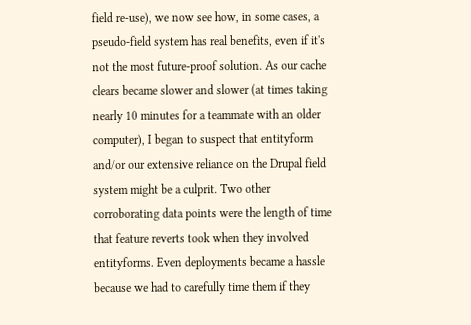field re-use), we now see how, in some cases, a pseudo-field system has real benefits, even if it's not the most future-proof solution. As our cache clears became slower and slower (at times taking nearly 10 minutes for a teammate with an older computer), I began to suspect that entityform and/or our extensive reliance on the Drupal field system might be a culprit. Two other corroborating data points were the length of time that feature reverts took when they involved entityforms. Even deployments became a hassle because we had to carefully time them if they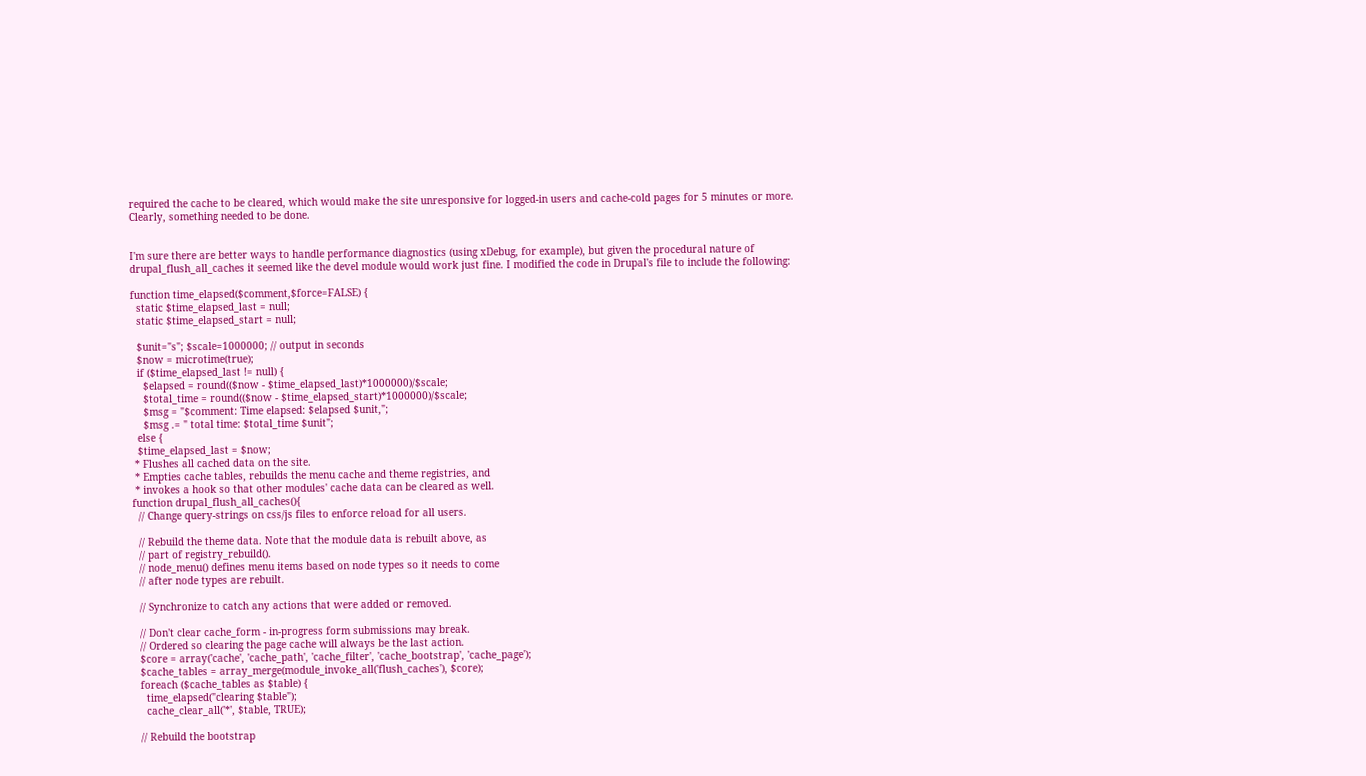required the cache to be cleared, which would make the site unresponsive for logged-in users and cache-cold pages for 5 minutes or more. Clearly, something needed to be done.


I'm sure there are better ways to handle performance diagnostics (using xDebug, for example), but given the procedural nature of drupal_flush_all_caches it seemed like the devel module would work just fine. I modified the code in Drupal's file to include the following:

function time_elapsed($comment,$force=FALSE) {
  static $time_elapsed_last = null;
  static $time_elapsed_start = null;

  $unit="s"; $scale=1000000; // output in seconds
  $now = microtime(true);
  if ($time_elapsed_last != null) {
    $elapsed = round(($now - $time_elapsed_last)*1000000)/$scale;
    $total_time = round(($now - $time_elapsed_start)*1000000)/$scale;
    $msg = "$comment: Time elapsed: $elapsed $unit,";
    $msg .= " total time: $total_time $unit";
  else {
  $time_elapsed_last = $now;
 * Flushes all cached data on the site.
 * Empties cache tables, rebuilds the menu cache and theme registries, and
 * invokes a hook so that other modules' cache data can be cleared as well.
function drupal_flush_all_caches(){
  // Change query-strings on css/js files to enforce reload for all users.

  // Rebuild the theme data. Note that the module data is rebuilt above, as
  // part of registry_rebuild().
  // node_menu() defines menu items based on node types so it needs to come
  // after node types are rebuilt.

  // Synchronize to catch any actions that were added or removed.

  // Don't clear cache_form - in-progress form submissions may break.
  // Ordered so clearing the page cache will always be the last action.
  $core = array('cache', 'cache_path', 'cache_filter', 'cache_bootstrap', 'cache_page');
  $cache_tables = array_merge(module_invoke_all('flush_caches'), $core);
  foreach ($cache_tables as $table) {
    time_elapsed("clearing $table");
    cache_clear_all('*', $table, TRUE);

  // Rebuild the bootstrap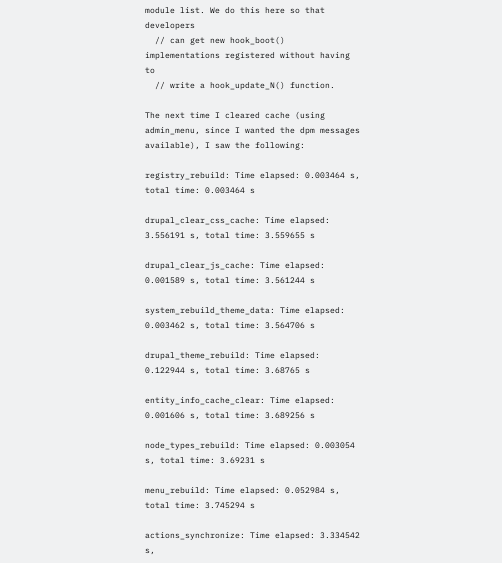module list. We do this here so that developers
  // can get new hook_boot() implementations registered without having to
  // write a hook_update_N() function.

The next time I cleared cache (using admin_menu, since I wanted the dpm messages available), I saw the following:

registry_rebuild: Time elapsed: 0.003464 s, total time: 0.003464 s

drupal_clear_css_cache: Time elapsed: 3.556191 s, total time: 3.559655 s

drupal_clear_js_cache: Time elapsed: 0.001589 s, total time: 3.561244 s

system_rebuild_theme_data: Time elapsed: 0.003462 s, total time: 3.564706 s

drupal_theme_rebuild: Time elapsed: 0.122944 s, total time: 3.68765 s

entity_info_cache_clear: Time elapsed: 0.001606 s, total time: 3.689256 s

node_types_rebuild: Time elapsed: 0.003054 s, total time: 3.69231 s

menu_rebuild: Time elapsed: 0.052984 s, total time: 3.745294 s

actions_synchronize: Time elapsed: 3.334542 s,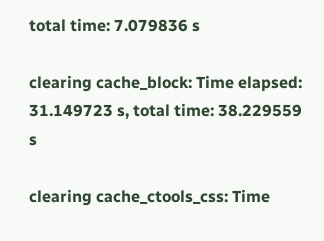total time: 7.079836 s

clearing cache_block: Time elapsed: 31.149723 s, total time: 38.229559 s

clearing cache_ctools_css: Time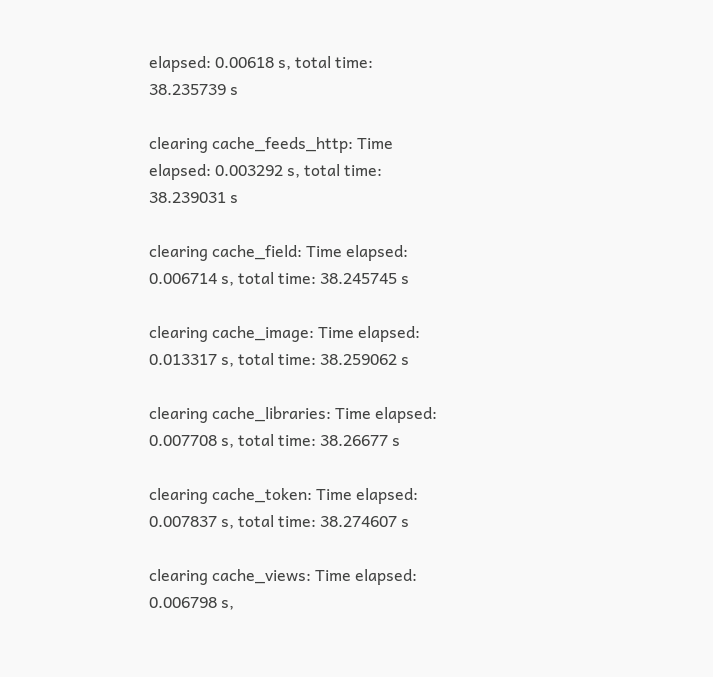elapsed: 0.00618 s, total time: 38.235739 s

clearing cache_feeds_http: Time elapsed: 0.003292 s, total time: 38.239031 s

clearing cache_field: Time elapsed: 0.006714 s, total time: 38.245745 s

clearing cache_image: Time elapsed: 0.013317 s, total time: 38.259062 s

clearing cache_libraries: Time elapsed: 0.007708 s, total time: 38.26677 s

clearing cache_token: Time elapsed: 0.007837 s, total time: 38.274607 s

clearing cache_views: Time elapsed: 0.006798 s,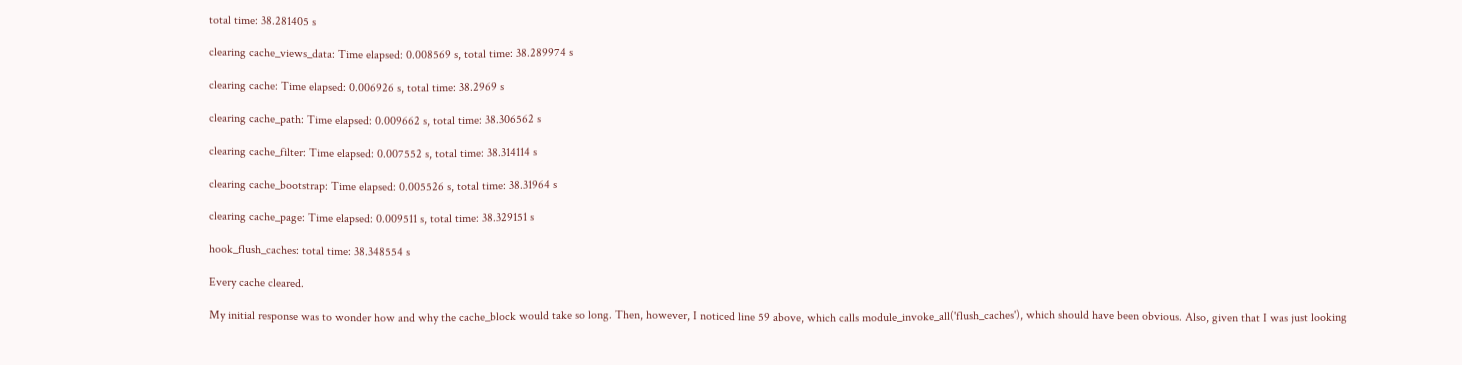total time: 38.281405 s

clearing cache_views_data: Time elapsed: 0.008569 s, total time: 38.289974 s

clearing cache: Time elapsed: 0.006926 s, total time: 38.2969 s

clearing cache_path: Time elapsed: 0.009662 s, total time: 38.306562 s

clearing cache_filter: Time elapsed: 0.007552 s, total time: 38.314114 s

clearing cache_bootstrap: Time elapsed: 0.005526 s, total time: 38.31964 s

clearing cache_page: Time elapsed: 0.009511 s, total time: 38.329151 s

hook_flush_caches: total time: 38.348554 s

Every cache cleared.

My initial response was to wonder how and why the cache_block would take so long. Then, however, I noticed line 59 above, which calls module_invoke_all('flush_caches'), which should have been obvious. Also, given that I was just looking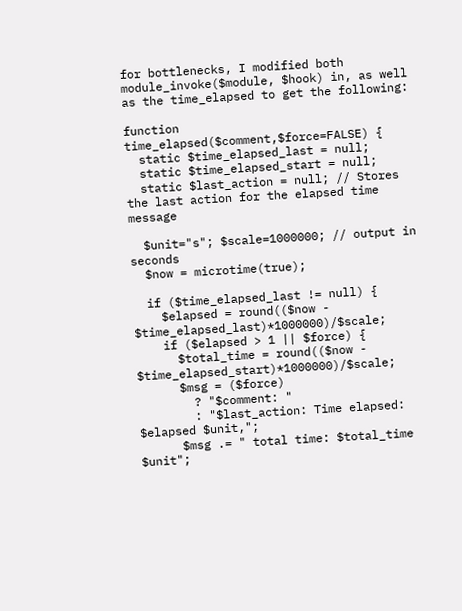for bottlenecks, I modified both module_invoke($module, $hook) in, as well as the time_elapsed to get the following:

function time_elapsed($comment,$force=FALSE) {
  static $time_elapsed_last = null;
  static $time_elapsed_start = null;
  static $last_action = null; // Stores the last action for the elapsed time message

  $unit="s"; $scale=1000000; // output in seconds
  $now = microtime(true);

  if ($time_elapsed_last != null) {
    $elapsed = round(($now - $time_elapsed_last)*1000000)/$scale;
    if ($elapsed > 1 || $force) {
      $total_time = round(($now - $time_elapsed_start)*1000000)/$scale;
      $msg = ($force)
        ? "$comment: "
        : "$last_action: Time elapsed: $elapsed $unit,";
      $msg .= " total time: $total_time $unit";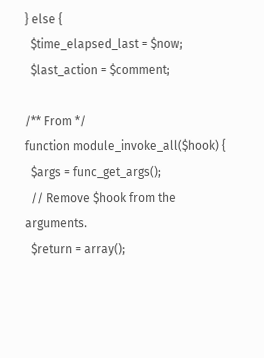} else {
  $time_elapsed_last = $now;
  $last_action = $comment;

/** From */
function module_invoke_all($hook) {
  $args = func_get_args();
  // Remove $hook from the arguments.
  $return = array();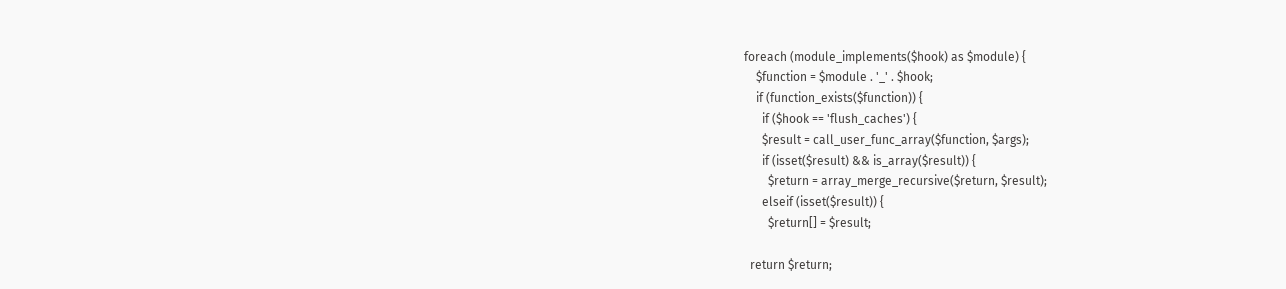foreach (module_implements($hook) as $module) {
    $function = $module . '_' . $hook;
    if (function_exists($function)) {
      if ($hook == 'flush_caches') {
      $result = call_user_func_array($function, $args);
      if (isset($result) && is_array($result)) {
        $return = array_merge_recursive($return, $result);
      elseif (isset($result)) {
        $return[] = $result;

  return $return;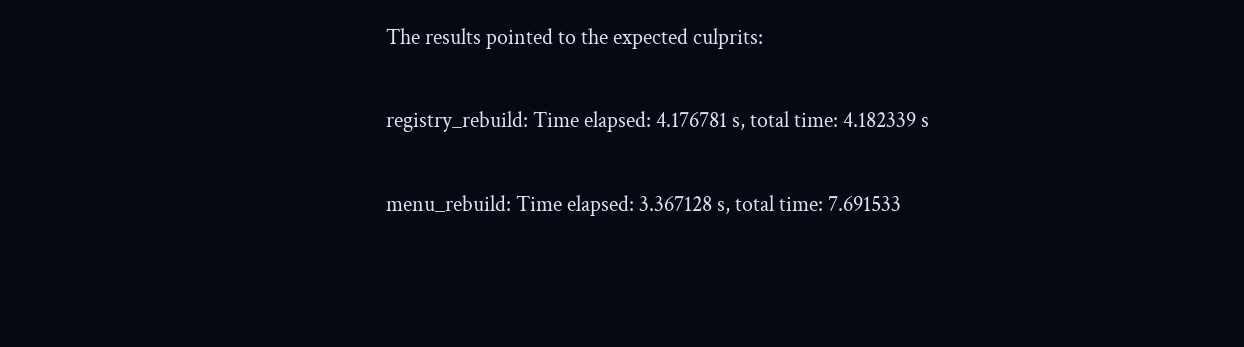The results pointed to the expected culprits:

registry_rebuild: Time elapsed: 4.176781 s, total time: 4.182339 s

menu_rebuild: Time elapsed: 3.367128 s, total time: 7.691533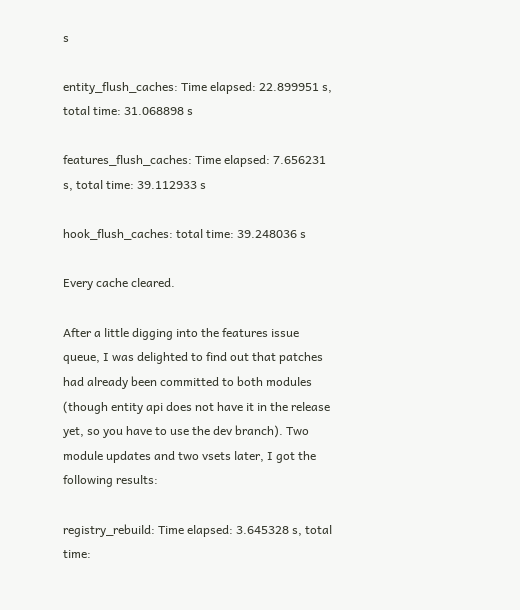s

entity_flush_caches: Time elapsed: 22.899951 s, total time: 31.068898 s

features_flush_caches: Time elapsed: 7.656231 s, total time: 39.112933 s

hook_flush_caches: total time: 39.248036 s

Every cache cleared.

After a little digging into the features issue queue, I was delighted to find out that patches had already been committed to both modules (though entity api does not have it in the release yet, so you have to use the dev branch). Two module updates and two vsets later, I got the following results:

registry_rebuild: Time elapsed: 3.645328 s, total time: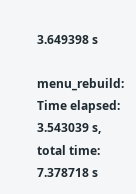3.649398 s

menu_rebuild: Time elapsed: 3.543039 s, total time: 7.378718 s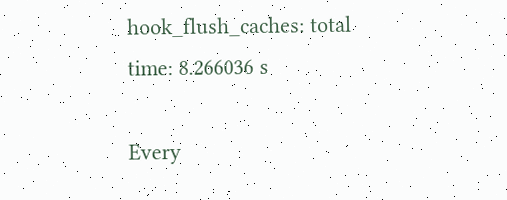hook_flush_caches: total time: 8.266036 s

Every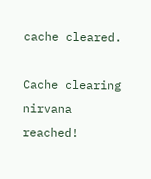cache cleared.

Cache clearing nirvana reached!